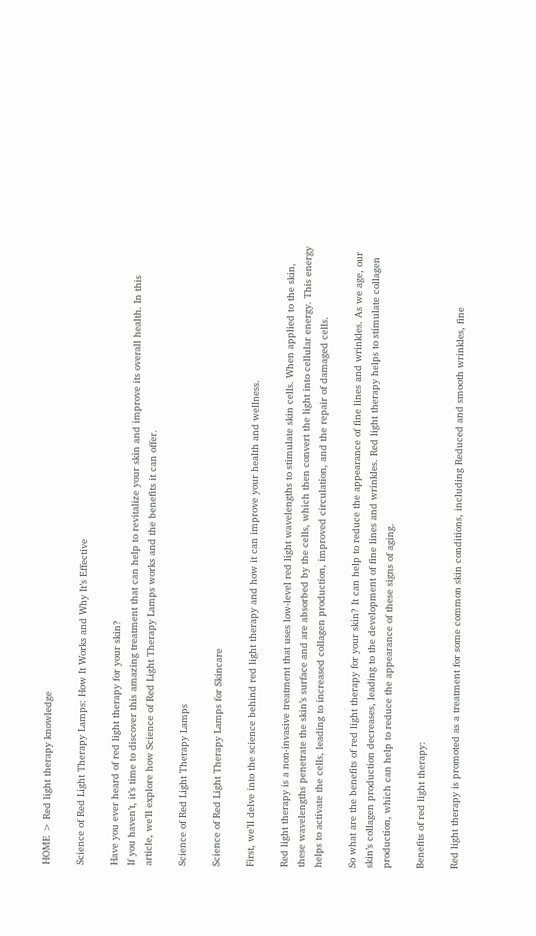HOME > Red light therapy knowledge

Science of Red Light Therapy Lamps: How It Works and Why It’s Effective

Have you ever heard of red light therapy for your skin?
If you haven’t, it’s time to discover this amazing treatment that can help to revitalize your skin and improve its overall health. In this article, we’ll explore how Science of Red Light Therapy Lamps works and the benefits it can offer.

Science of Red Light Therapy Lamps

Science of Red Light Therapy Lamps for Skincare

First, we’ll delve into the science behind red light therapy and how it can improve your health and wellness.

Red light therapy is a non-invasive treatment that uses low-level red light wavelengths to stimulate skin cells. When applied to the skin, these wavelengths penetrate the skin’s surface and are absorbed by the cells, which then convert the light into cellular energy. This energy helps to activate the cells, leading to increased collagen production, improved circulation, and the repair of damaged cells.

So what are the benefits of red light therapy for your skin? It can help to reduce the appearance of fine lines and wrinkles. As we age, our skin’s collagen production decreases, leading to the development of fine lines and wrinkles. Red light therapy helps to stimulate collagen production, which can help to reduce the appearance of these signs of aging.

Benefits of red light therapy:

Red light therapy is promoted as a treatment for some common skin conditions, including Reduced and smooth wrinkles, fine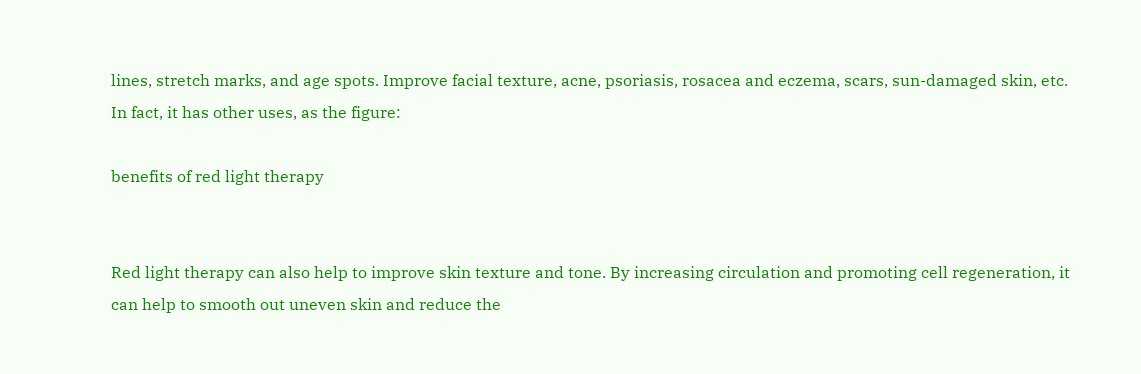lines, stretch marks, and age spots. Improve facial texture, acne, psoriasis, rosacea and eczema, scars, sun-damaged skin, etc. In fact, it has other uses, as the figure:

benefits of red light therapy


Red light therapy can also help to improve skin texture and tone. By increasing circulation and promoting cell regeneration, it can help to smooth out uneven skin and reduce the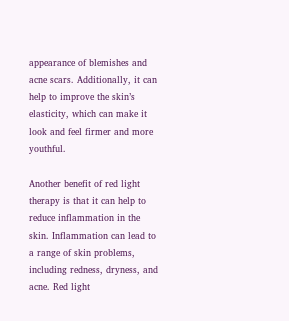appearance of blemishes and acne scars. Additionally, it can help to improve the skin’s elasticity, which can make it look and feel firmer and more youthful.

Another benefit of red light therapy is that it can help to reduce inflammation in the skin. Inflammation can lead to a range of skin problems, including redness, dryness, and acne. Red light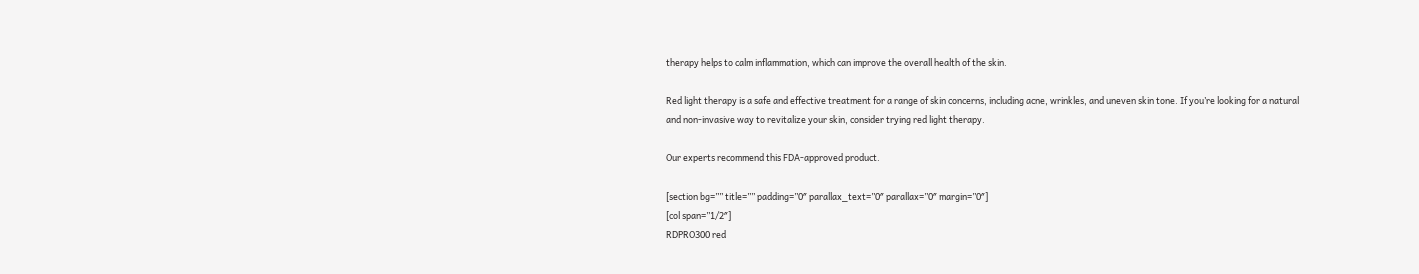therapy helps to calm inflammation, which can improve the overall health of the skin.

Red light therapy is a safe and effective treatment for a range of skin concerns, including acne, wrinkles, and uneven skin tone. If you’re looking for a natural and non-invasive way to revitalize your skin, consider trying red light therapy.

Our experts recommend this FDA-approved product.

[section bg=”” title=”” padding=”0″ parallax_text=”0″ parallax=”0″ margin=”0″]
[col span=”1/2″]
RDPRO300 red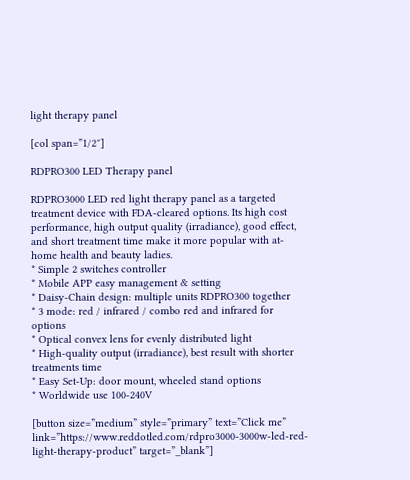light therapy panel

[col span=”1/2″]

RDPRO300 LED Therapy panel

RDPRO3000 LED red light therapy panel as a targeted treatment device with FDA-cleared options. Its high cost performance, high output quality (irradiance), good effect, and short treatment time make it more popular with at-home health and beauty ladies.
* Simple 2 switches controller
* Mobile APP easy management & setting
* Daisy-Chain design: multiple units RDPRO300 together
* 3 mode: red / infrared / combo red and infrared for options
* Optical convex lens for evenly distributed light
* High-quality output (irradiance), best result with shorter treatments time
* Easy Set-Up: door mount, wheeled stand options
* Worldwide use 100-240V

[button size=”medium” style=”primary” text=”Click me” link=”https://www.reddotled.com/rdpro3000-3000w-led-red-light-therapy-product” target=”_blank”]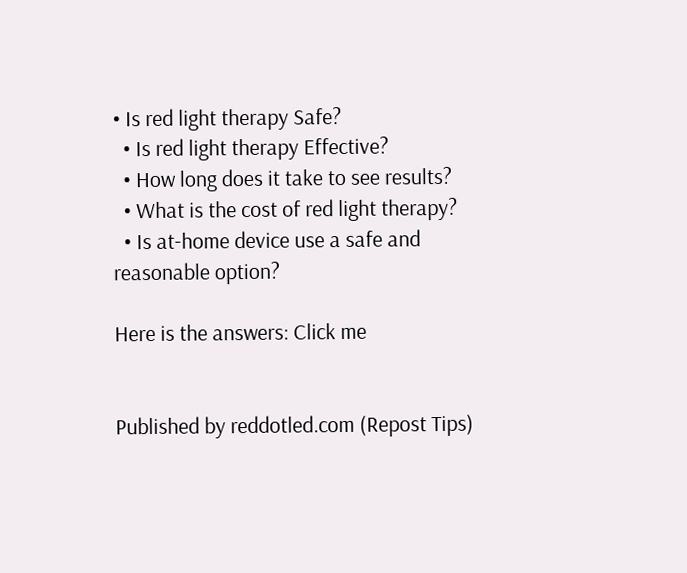• Is red light therapy Safe?
  • Is red light therapy Effective?
  • How long does it take to see results?
  • What is the cost of red light therapy?
  • Is at-home device use a safe and reasonable option?

Here is the answers: Click me


Published by reddotled.com (Repost Tips)